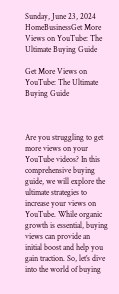Sunday, June 23, 2024
HomeBusinessGet More Views on YouTube: The Ultimate Buying Guide

Get More Views on YouTube: The Ultimate Buying Guide



Are you struggling to get more views on your YouTube videos? In this comprehensive buying guide, we will explore the ultimate strategies to increase your views on YouTube. While organic growth is essential, buying views can provide an initial boost and help you gain traction. So, let’s dive into the world of buying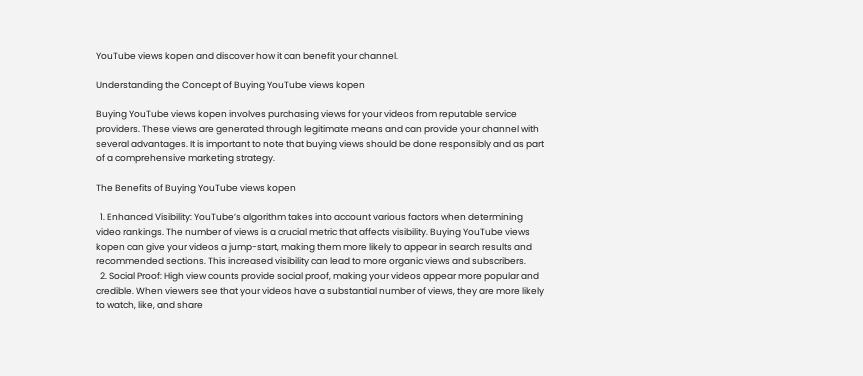YouTube views kopen and discover how it can benefit your channel.

Understanding the Concept of Buying YouTube views kopen

Buying YouTube views kopen involves purchasing views for your videos from reputable service providers. These views are generated through legitimate means and can provide your channel with several advantages. It is important to note that buying views should be done responsibly and as part of a comprehensive marketing strategy.

The Benefits of Buying YouTube views kopen

  1. Enhanced Visibility: YouTube’s algorithm takes into account various factors when determining video rankings. The number of views is a crucial metric that affects visibility. Buying YouTube views kopen can give your videos a jump-start, making them more likely to appear in search results and recommended sections. This increased visibility can lead to more organic views and subscribers.
  2. Social Proof: High view counts provide social proof, making your videos appear more popular and credible. When viewers see that your videos have a substantial number of views, they are more likely to watch, like, and share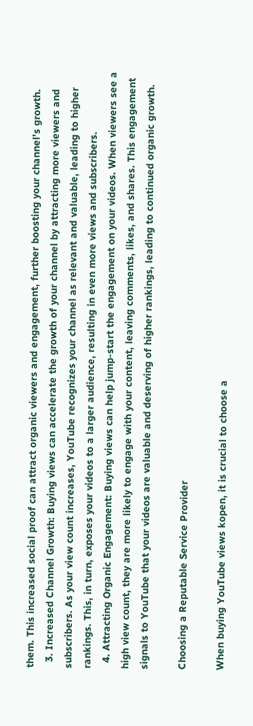them. This increased social proof can attract organic viewers and engagement, further boosting your channel’s growth.
  3. Increased Channel Growth: Buying views can accelerate the growth of your channel by attracting more viewers and subscribers. As your view count increases, YouTube recognizes your channel as relevant and valuable, leading to higher rankings. This, in turn, exposes your videos to a larger audience, resulting in even more views and subscribers.
  4. Attracting Organic Engagement: Buying views can help jump-start the engagement on your videos. When viewers see a high view count, they are more likely to engage with your content, leaving comments, likes, and shares. This engagement signals to YouTube that your videos are valuable and deserving of higher rankings, leading to continued organic growth.

Choosing a Reputable Service Provider

When buying YouTube views kopen, it is crucial to choose a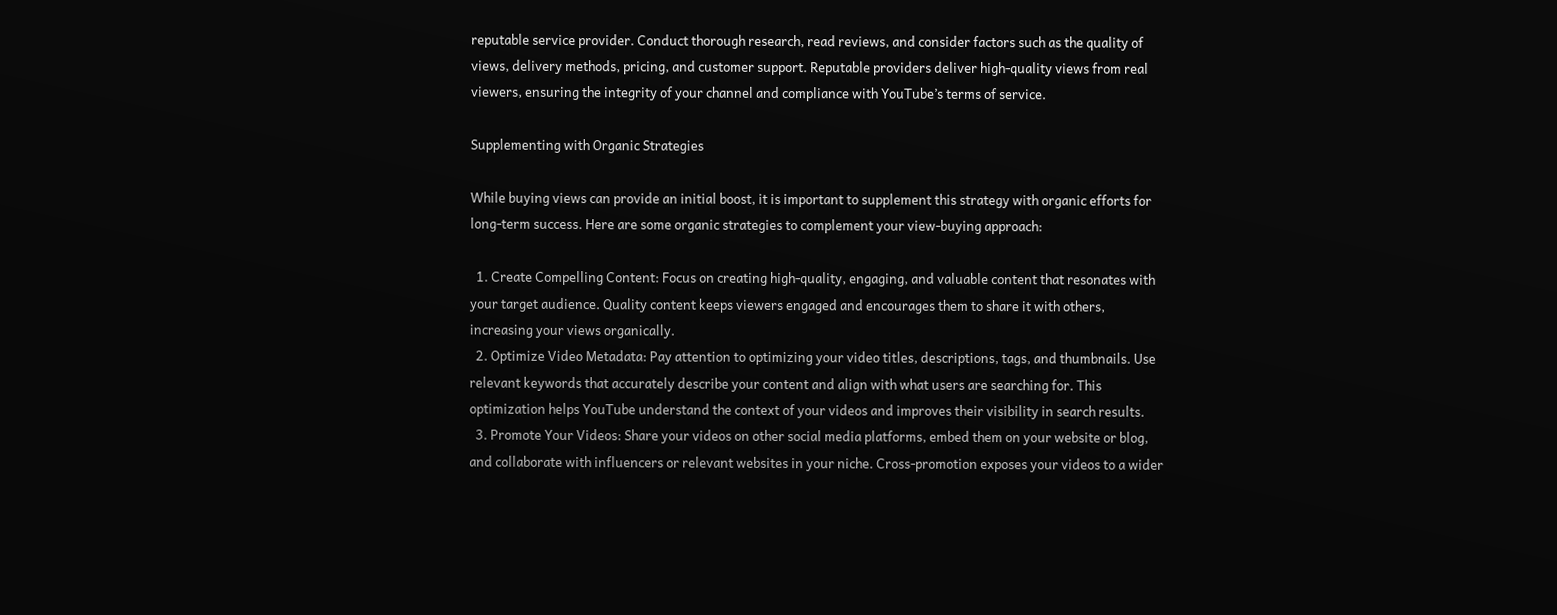reputable service provider. Conduct thorough research, read reviews, and consider factors such as the quality of views, delivery methods, pricing, and customer support. Reputable providers deliver high-quality views from real viewers, ensuring the integrity of your channel and compliance with YouTube’s terms of service.

Supplementing with Organic Strategies

While buying views can provide an initial boost, it is important to supplement this strategy with organic efforts for long-term success. Here are some organic strategies to complement your view-buying approach:

  1. Create Compelling Content: Focus on creating high-quality, engaging, and valuable content that resonates with your target audience. Quality content keeps viewers engaged and encourages them to share it with others, increasing your views organically.
  2. Optimize Video Metadata: Pay attention to optimizing your video titles, descriptions, tags, and thumbnails. Use relevant keywords that accurately describe your content and align with what users are searching for. This optimization helps YouTube understand the context of your videos and improves their visibility in search results.
  3. Promote Your Videos: Share your videos on other social media platforms, embed them on your website or blog, and collaborate with influencers or relevant websites in your niche. Cross-promotion exposes your videos to a wider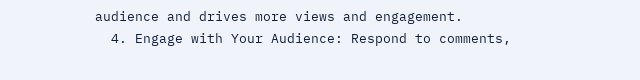audience and drives more views and engagement.
  4. Engage with Your Audience: Respond to comments,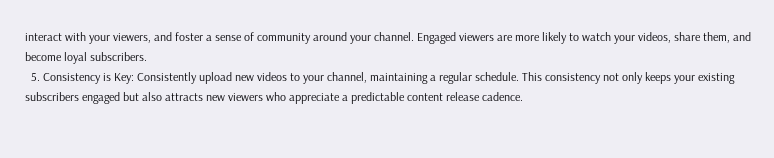interact with your viewers, and foster a sense of community around your channel. Engaged viewers are more likely to watch your videos, share them, and become loyal subscribers.
  5. Consistency is Key: Consistently upload new videos to your channel, maintaining a regular schedule. This consistency not only keeps your existing subscribers engaged but also attracts new viewers who appreciate a predictable content release cadence.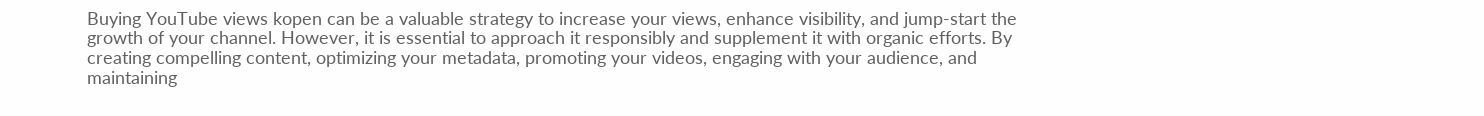Buying YouTube views kopen can be a valuable strategy to increase your views, enhance visibility, and jump-start the growth of your channel. However, it is essential to approach it responsibly and supplement it with organic efforts. By creating compelling content, optimizing your metadata, promoting your videos, engaging with your audience, and maintaining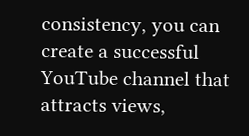consistency, you can create a successful YouTube channel that attracts views,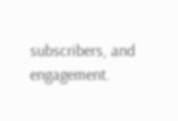subscribers, and engagement.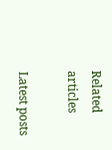Related articles

Latest posts